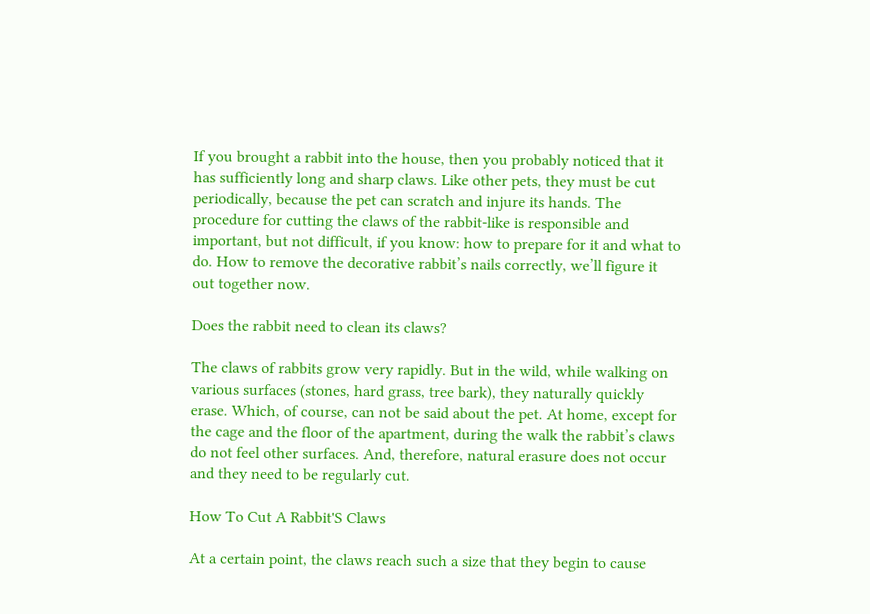If you brought a rabbit into the house, then you probably noticed that it has sufficiently long and sharp claws. Like other pets, they must be cut periodically, because the pet can scratch and injure its hands. The procedure for cutting the claws of the rabbit-like is responsible and important, but not difficult, if you know: how to prepare for it and what to do. How to remove the decorative rabbit’s nails correctly, we’ll figure it out together now.

Does the rabbit need to clean its claws?

The claws of rabbits grow very rapidly. But in the wild, while walking on various surfaces (stones, hard grass, tree bark), they naturally quickly erase. Which, of course, can not be said about the pet. At home, except for the cage and the floor of the apartment, during the walk the rabbit’s claws do not feel other surfaces. And, therefore, natural erasure does not occur and they need to be regularly cut.

How To Cut A Rabbit'S Claws

At a certain point, the claws reach such a size that they begin to cause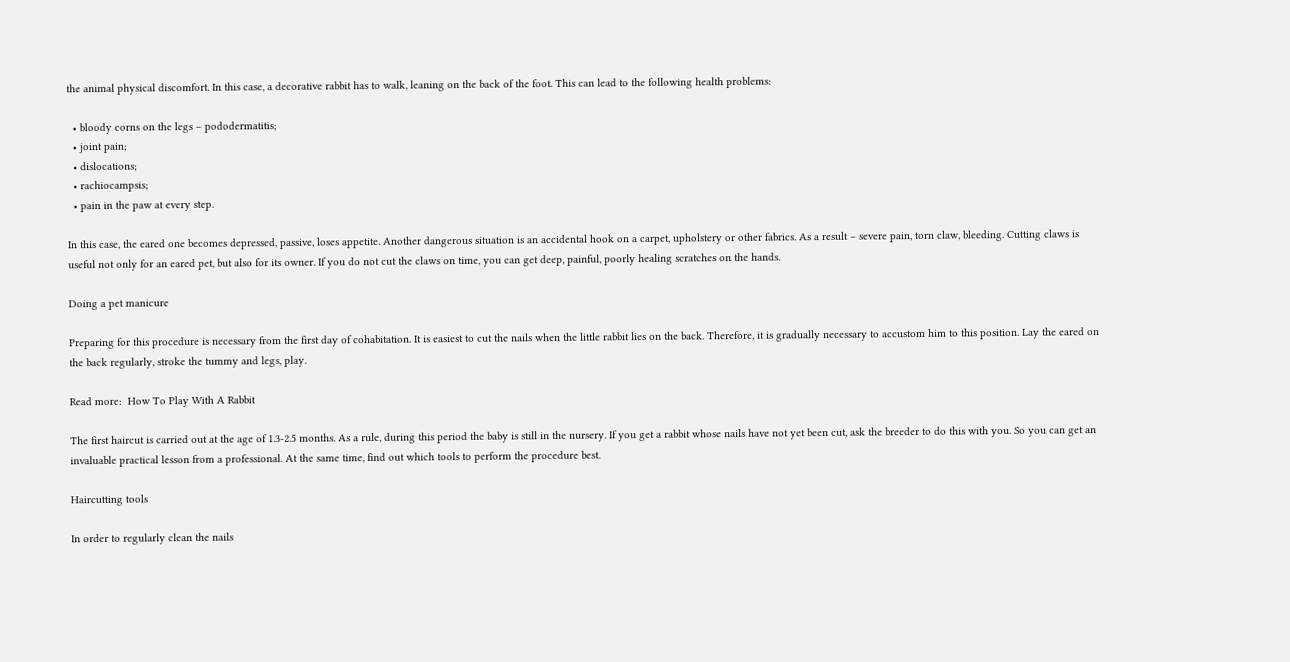the animal physical discomfort. In this case, a decorative rabbit has to walk, leaning on the back of the foot. This can lead to the following health problems:

  • bloody corns on the legs – pododermatitis;
  • joint pain;
  • dislocations;
  • rachiocampsis;
  • pain in the paw at every step.

In this case, the eared one becomes depressed, passive, loses appetite. Another dangerous situation is an accidental hook on a carpet, upholstery or other fabrics. As a result – severe pain, torn claw, bleeding. Cutting claws is useful not only for an eared pet, but also for its owner. If you do not cut the claws on time, you can get deep, painful, poorly healing scratches on the hands.

Doing a pet manicure

Preparing for this procedure is necessary from the first day of cohabitation. It is easiest to cut the nails when the little rabbit lies on the back. Therefore, it is gradually necessary to accustom him to this position. Lay the eared on the back regularly, stroke the tummy and legs, play.

Read more:  How To Play With A Rabbit

The first haircut is carried out at the age of 1.3-2.5 months. As a rule, during this period the baby is still in the nursery. If you get a rabbit whose nails have not yet been cut, ask the breeder to do this with you. So you can get an invaluable practical lesson from a professional. At the same time, find out which tools to perform the procedure best.

Haircutting tools

In order to regularly clean the nails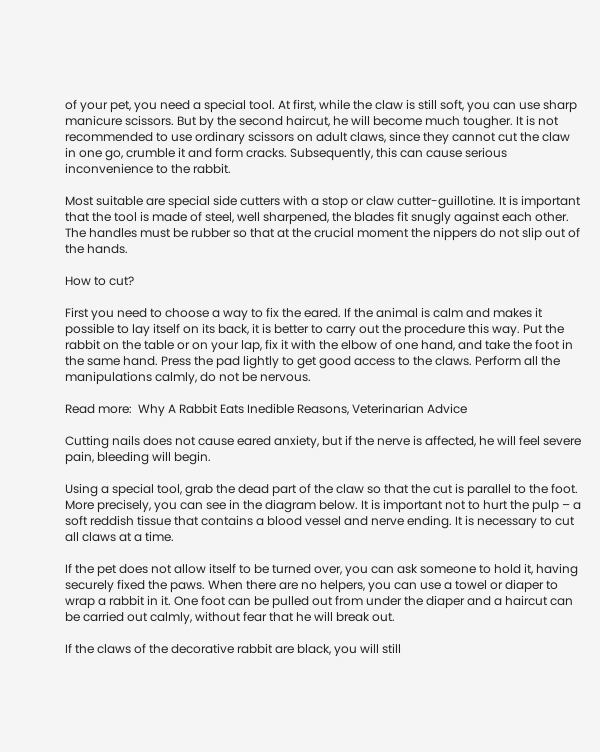of your pet, you need a special tool. At first, while the claw is still soft, you can use sharp manicure scissors. But by the second haircut, he will become much tougher. It is not recommended to use ordinary scissors on adult claws, since they cannot cut the claw in one go, crumble it and form cracks. Subsequently, this can cause serious inconvenience to the rabbit.

Most suitable are special side cutters with a stop or claw cutter-guillotine. It is important that the tool is made of steel, well sharpened, the blades fit snugly against each other. The handles must be rubber so that at the crucial moment the nippers do not slip out of the hands.

How to cut?

First you need to choose a way to fix the eared. If the animal is calm and makes it possible to lay itself on its back, it is better to carry out the procedure this way. Put the rabbit on the table or on your lap, fix it with the elbow of one hand, and take the foot in the same hand. Press the pad lightly to get good access to the claws. Perform all the manipulations calmly, do not be nervous.

Read more:  Why A Rabbit Eats Inedible Reasons, Veterinarian Advice

Cutting nails does not cause eared anxiety, but if the nerve is affected, he will feel severe pain, bleeding will begin.

Using a special tool, grab the dead part of the claw so that the cut is parallel to the foot. More precisely, you can see in the diagram below. It is important not to hurt the pulp – a soft reddish tissue that contains a blood vessel and nerve ending. It is necessary to cut all claws at a time.

If the pet does not allow itself to be turned over, you can ask someone to hold it, having securely fixed the paws. When there are no helpers, you can use a towel or diaper to wrap a rabbit in it. One foot can be pulled out from under the diaper and a haircut can be carried out calmly, without fear that he will break out.

If the claws of the decorative rabbit are black, you will still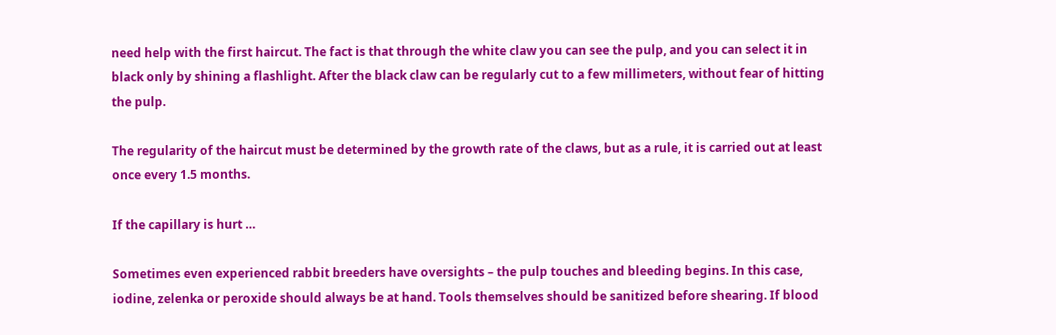need help with the first haircut. The fact is that through the white claw you can see the pulp, and you can select it in black only by shining a flashlight. After the black claw can be regularly cut to a few millimeters, without fear of hitting the pulp.

The regularity of the haircut must be determined by the growth rate of the claws, but as a rule, it is carried out at least once every 1.5 months.

If the capillary is hurt …

Sometimes even experienced rabbit breeders have oversights – the pulp touches and bleeding begins. In this case, iodine, zelenka or peroxide should always be at hand. Tools themselves should be sanitized before shearing. If blood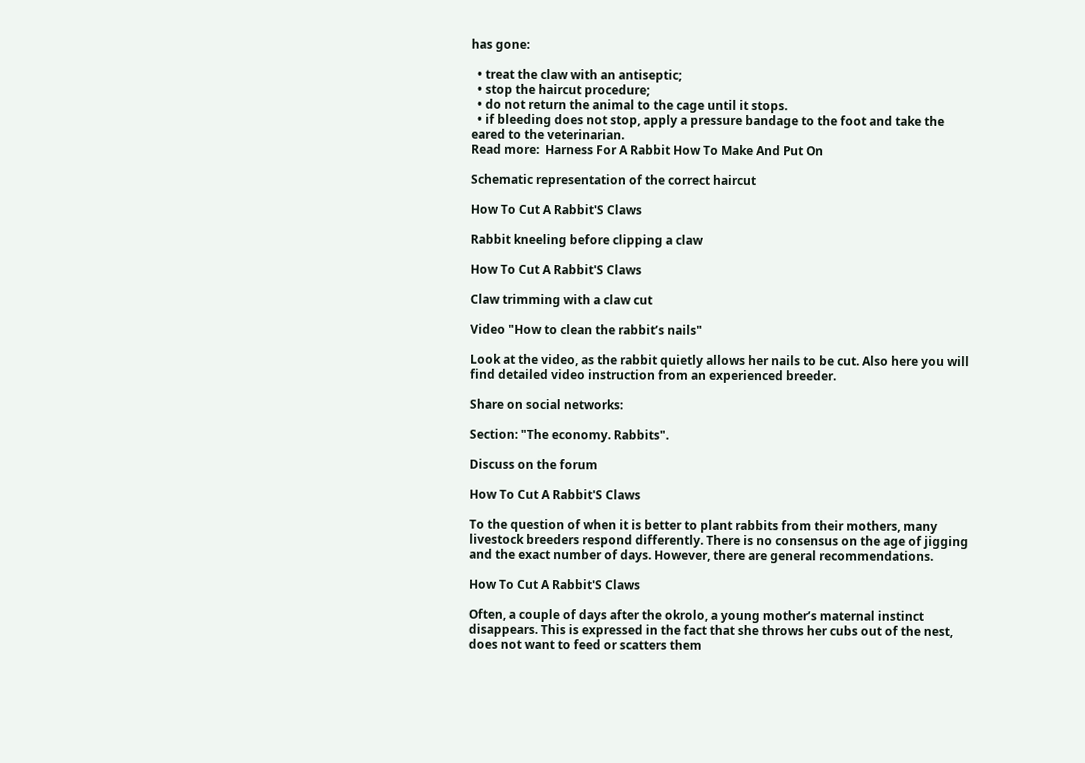has gone:

  • treat the claw with an antiseptic;
  • stop the haircut procedure;
  • do not return the animal to the cage until it stops.
  • if bleeding does not stop, apply a pressure bandage to the foot and take the eared to the veterinarian.
Read more:  Harness For A Rabbit How To Make And Put On

Schematic representation of the correct haircut

How To Cut A Rabbit'S Claws

Rabbit kneeling before clipping a claw

How To Cut A Rabbit'S Claws

Claw trimming with a claw cut

Video "How to clean the rabbit’s nails"

Look at the video, as the rabbit quietly allows her nails to be cut. Also here you will find detailed video instruction from an experienced breeder.

Share on social networks:

Section: "The economy. Rabbits".

Discuss on the forum

How To Cut A Rabbit'S Claws

To the question of when it is better to plant rabbits from their mothers, many livestock breeders respond differently. There is no consensus on the age of jigging and the exact number of days. However, there are general recommendations.

How To Cut A Rabbit'S Claws

Often, a couple of days after the okrolo, a young mother’s maternal instinct disappears. This is expressed in the fact that she throws her cubs out of the nest, does not want to feed or scatters them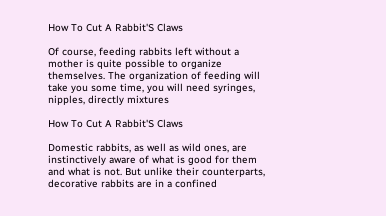How To Cut A Rabbit'S Claws

Of course, feeding rabbits left without a mother is quite possible to organize themselves. The organization of feeding will take you some time, you will need syringes, nipples, directly mixtures

How To Cut A Rabbit'S Claws

Domestic rabbits, as well as wild ones, are instinctively aware of what is good for them and what is not. But unlike their counterparts, decorative rabbits are in a confined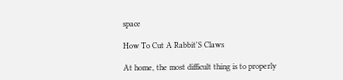space

How To Cut A Rabbit'S Claws

At home, the most difficult thing is to properly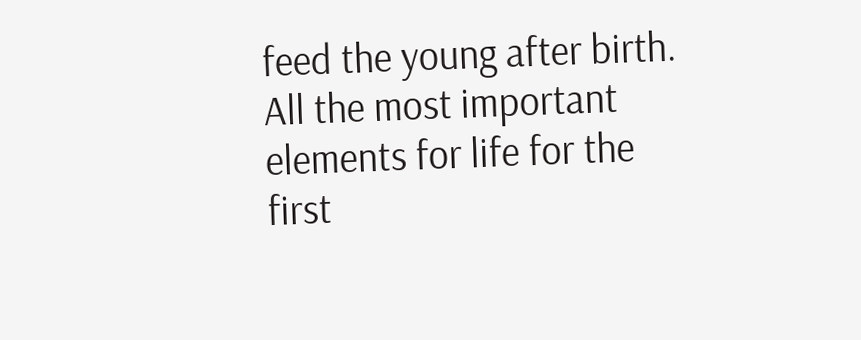feed the young after birth. All the most important elements for life for the first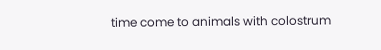time come to animals with colostrum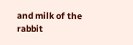and milk of the rabbit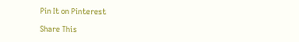Pin It on Pinterest

Share This